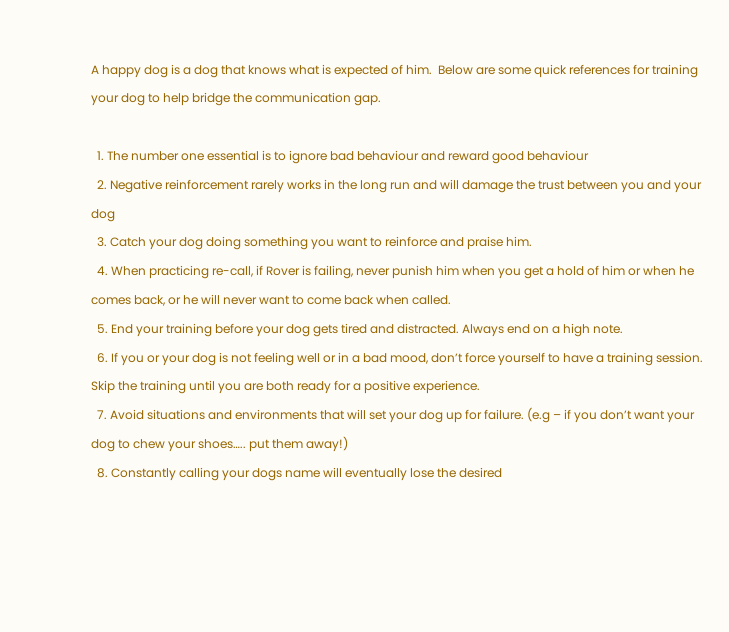A happy dog is a dog that knows what is expected of him.  Below are some quick references for training your dog to help bridge the communication gap.

  1. The number one essential is to ignore bad behaviour and reward good behaviour
  2. Negative reinforcement rarely works in the long run and will damage the trust between you and your dog
  3. Catch your dog doing something you want to reinforce and praise him.
  4. When practicing re-call, if Rover is failing, never punish him when you get a hold of him or when he comes back, or he will never want to come back when called.
  5. End your training before your dog gets tired and distracted. Always end on a high note.
  6. If you or your dog is not feeling well or in a bad mood, don’t force yourself to have a training session. Skip the training until you are both ready for a positive experience.
  7. Avoid situations and environments that will set your dog up for failure. (e.g – if you don’t want your dog to chew your shoes….. put them away!)
  8. Constantly calling your dogs name will eventually lose the desired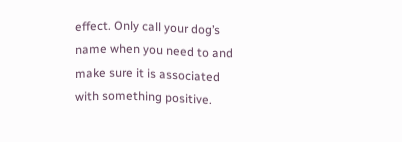effect. Only call your dog’s name when you need to and make sure it is associated with something positive.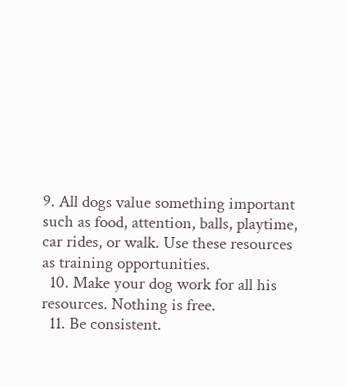9. All dogs value something important such as food, attention, balls, playtime, car rides, or walk. Use these resources as training opportunities.
  10. Make your dog work for all his resources. Nothing is free.
  11. Be consistent.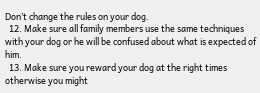Don’t change the rules on your dog.
  12. Make sure all family members use the same techniques with your dog or he will be confused about what is expected of him.
  13. Make sure you reward your dog at the right times otherwise you might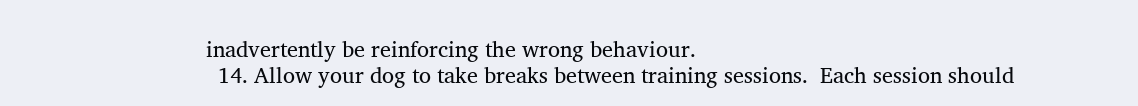inadvertently be reinforcing the wrong behaviour.
  14. Allow your dog to take breaks between training sessions.  Each session should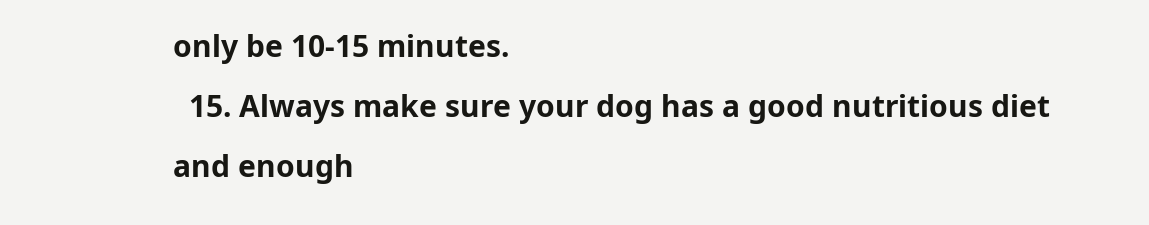only be 10-15 minutes.
  15. Always make sure your dog has a good nutritious diet and enough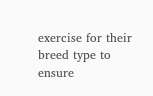exercise for their breed type to ensure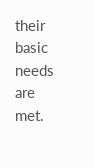their basic needs are met.